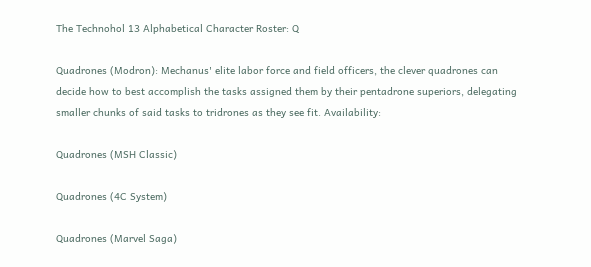The Technohol 13 Alphabetical Character Roster: Q

Quadrones (Modron): Mechanus' elite labor force and field officers, the clever quadrones can decide how to best accomplish the tasks assigned them by their pentadrone superiors, delegating smaller chunks of said tasks to tridrones as they see fit. Availability:

Quadrones (MSH Classic)

Quadrones (4C System)

Quadrones (Marvel Saga)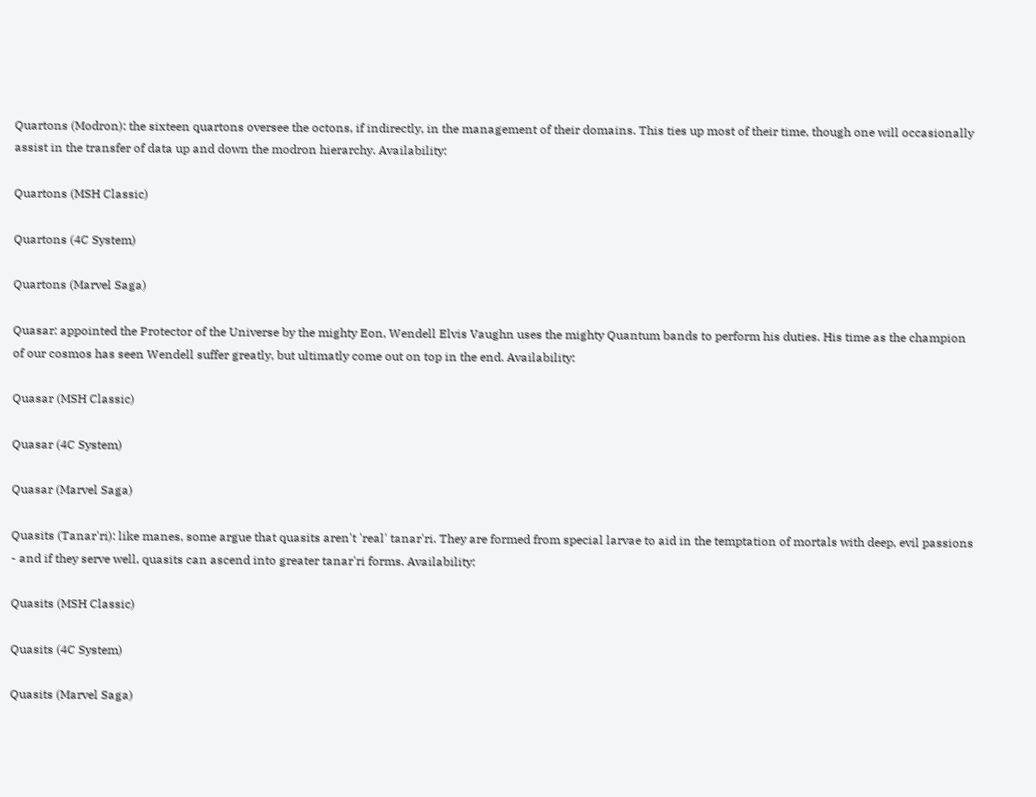Quartons (Modron): the sixteen quartons oversee the octons, if indirectly, in the management of their domains. This ties up most of their time, though one will occasionally assist in the transfer of data up and down the modron hierarchy. Availability:

Quartons (MSH Classic)

Quartons (4C System)

Quartons (Marvel Saga)

Quasar: appointed the Protector of the Universe by the mighty Eon, Wendell Elvis Vaughn uses the mighty Quantum bands to perform his duties. His time as the champion of our cosmos has seen Wendell suffer greatly, but ultimatly come out on top in the end. Availability:

Quasar (MSH Classic)

Quasar (4C System)

Quasar (Marvel Saga)

Quasits (Tanar'ri): like manes, some argue that quasits aren't 'real' tanar'ri. They are formed from special larvae to aid in the temptation of mortals with deep, evil passions - and if they serve well, quasits can ascend into greater tanar'ri forms. Availability:

Quasits (MSH Classic)

Quasits (4C System)

Quasits (Marvel Saga)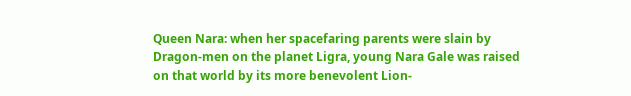Queen Nara: when her spacefaring parents were slain by Dragon-men on the planet Ligra, young Nara Gale was raised on that world by its more benevolent Lion-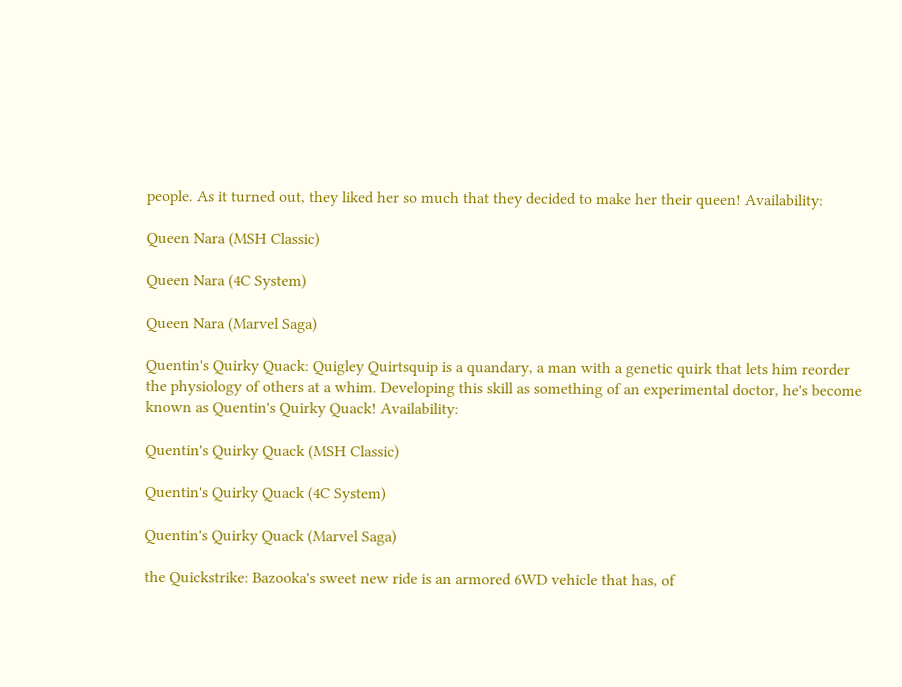people. As it turned out, they liked her so much that they decided to make her their queen! Availability:

Queen Nara (MSH Classic)

Queen Nara (4C System)

Queen Nara (Marvel Saga)

Quentin's Quirky Quack: Quigley Quirtsquip is a quandary, a man with a genetic quirk that lets him reorder the physiology of others at a whim. Developing this skill as something of an experimental doctor, he's become known as Quentin's Quirky Quack! Availability:

Quentin's Quirky Quack (MSH Classic)

Quentin's Quirky Quack (4C System)

Quentin's Quirky Quack (Marvel Saga)

the Quickstrike: Bazooka's sweet new ride is an armored 6WD vehicle that has, of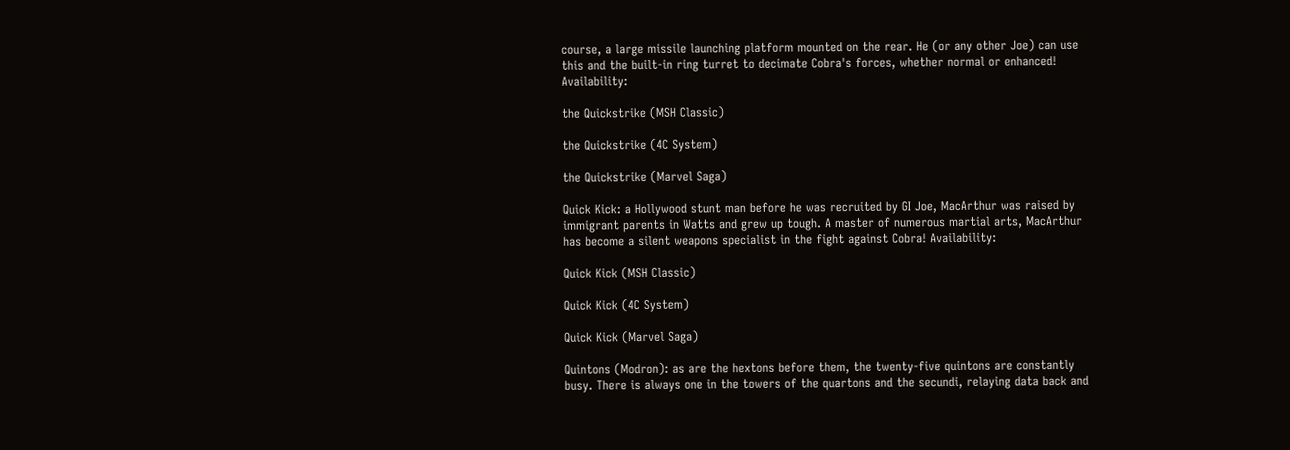course, a large missile launching platform mounted on the rear. He (or any other Joe) can use this and the built-in ring turret to decimate Cobra's forces, whether normal or enhanced! Availability:

the Quickstrike (MSH Classic)

the Quickstrike (4C System)

the Quickstrike (Marvel Saga)

Quick Kick: a Hollywood stunt man before he was recruited by GI Joe, MacArthur was raised by immigrant parents in Watts and grew up tough. A master of numerous martial arts, MacArthur has become a silent weapons specialist in the fight against Cobra! Availability:

Quick Kick (MSH Classic)

Quick Kick (4C System)

Quick Kick (Marvel Saga)

Quintons (Modron): as are the hextons before them, the twenty-five quintons are constantly busy. There is always one in the towers of the quartons and the secundi, relaying data back and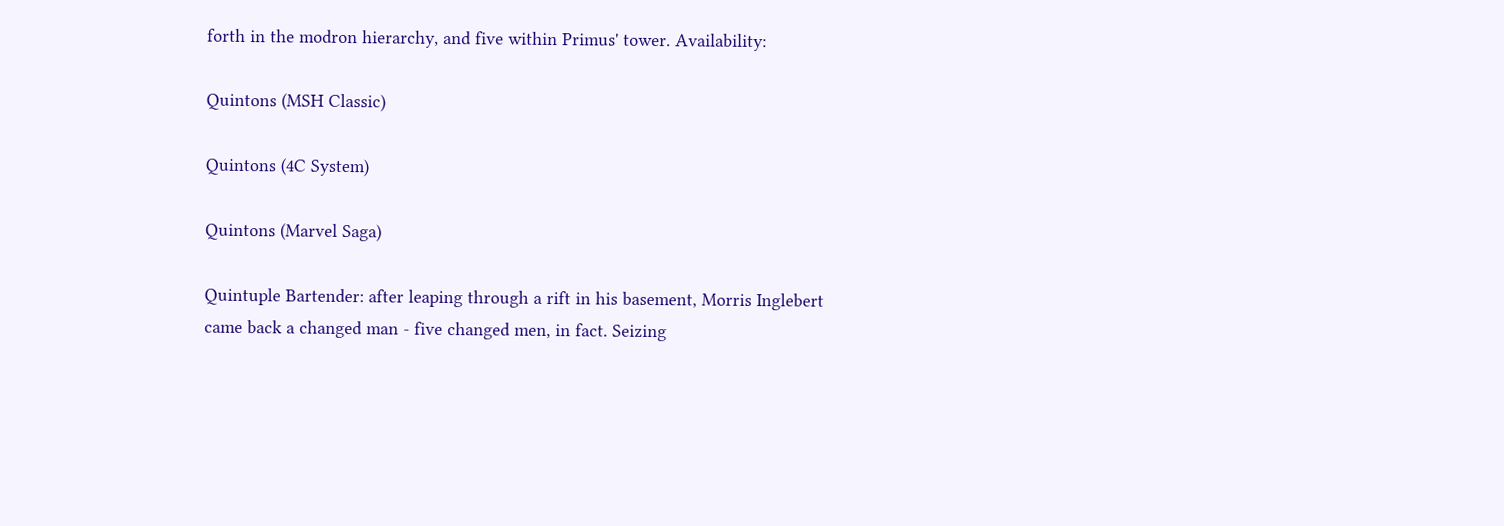forth in the modron hierarchy, and five within Primus' tower. Availability:

Quintons (MSH Classic)

Quintons (4C System)

Quintons (Marvel Saga)

Quintuple Bartender: after leaping through a rift in his basement, Morris Inglebert came back a changed man - five changed men, in fact. Seizing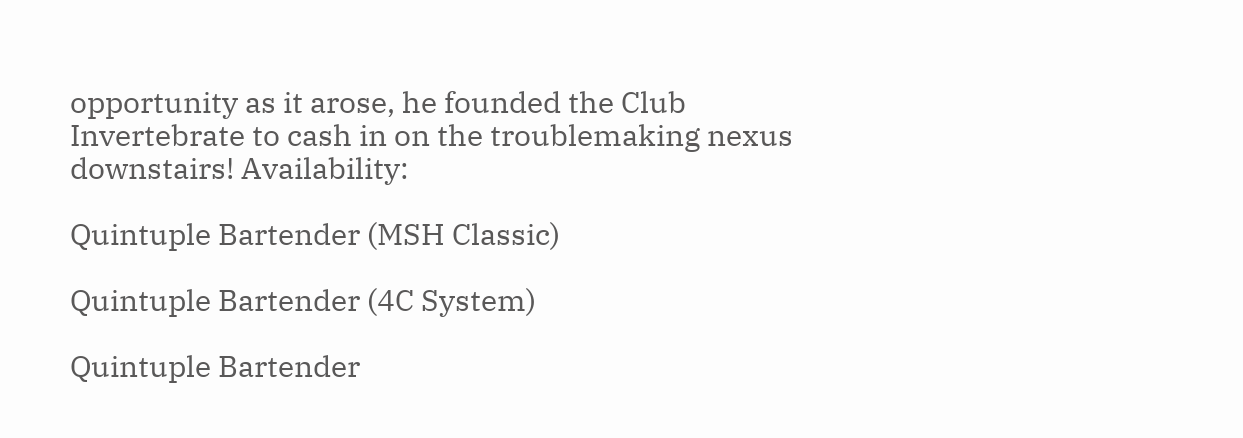opportunity as it arose, he founded the Club Invertebrate to cash in on the troublemaking nexus downstairs! Availability:

Quintuple Bartender (MSH Classic)

Quintuple Bartender (4C System)

Quintuple Bartender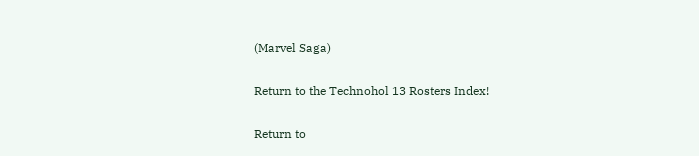(Marvel Saga)

Return to the Technohol 13 Rosters Index!

Return to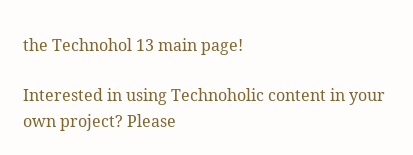the Technohol 13 main page!

Interested in using Technoholic content in your own project? Please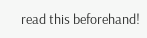read this beforehand!